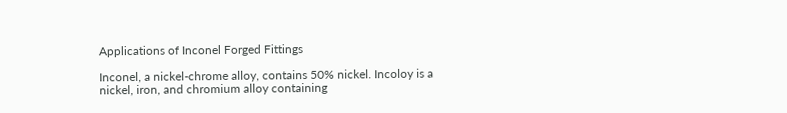Applications of Inconel Forged Fittings

Inconel, a nickel-chrome alloy, contains 50% nickel. Incoloy is a nickel, iron, and chromium alloy containing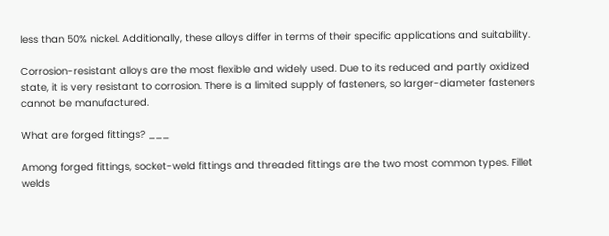less than 50% nickel. Additionally, these alloys differ in terms of their specific applications and suitability.

Corrosion-resistant alloys are the most flexible and widely used. Due to its reduced and partly oxidized state, it is very resistant to corrosion. There is a limited supply of fasteners, so larger-diameter fasteners cannot be manufactured.

What are forged fittings? ___

Among forged fittings, socket-weld fittings and threaded fittings are the two most common types. Fillet welds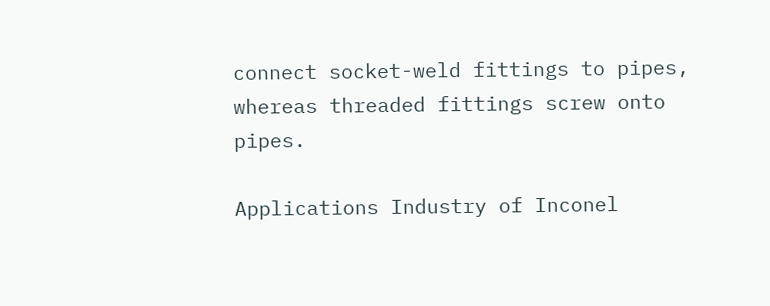connect socket-weld fittings to pipes, whereas threaded fittings screw onto pipes.

Applications Industry of Inconel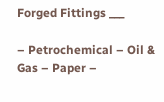Forged Fittings ___

– Petrochemical – Oil & Gas – Paper –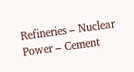Refineries – Nuclear Power – Cement